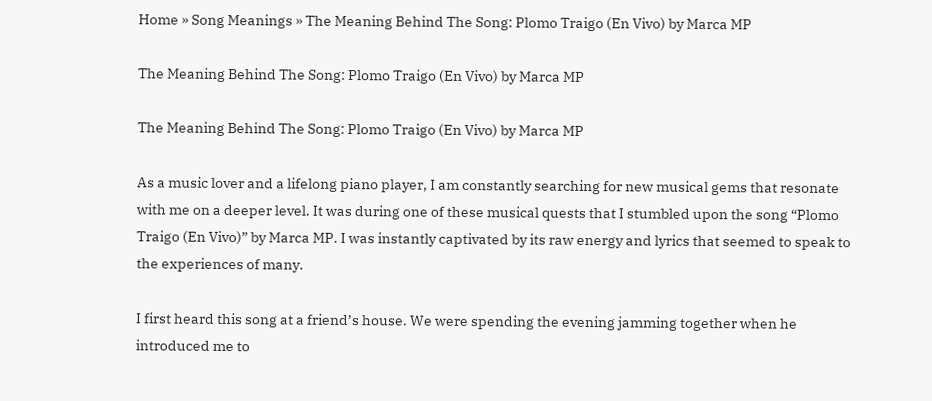Home » Song Meanings » The Meaning Behind The Song: Plomo Traigo (En Vivo) by Marca MP

The Meaning Behind The Song: Plomo Traigo (En Vivo) by Marca MP

The Meaning Behind The Song: Plomo Traigo (En Vivo) by Marca MP

As a music lover and a lifelong piano player, I am constantly searching for new musical gems that resonate with me on a deeper level. It was during one of these musical quests that I stumbled upon the song “Plomo Traigo (En Vivo)” by Marca MP. I was instantly captivated by its raw energy and lyrics that seemed to speak to the experiences of many.

I first heard this song at a friend’s house. We were spending the evening jamming together when he introduced me to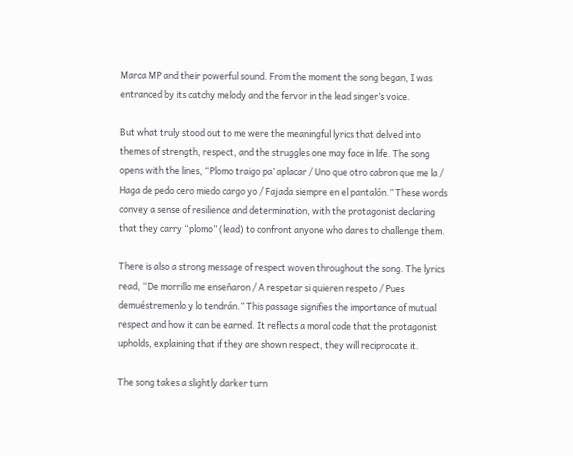Marca MP and their powerful sound. From the moment the song began, I was entranced by its catchy melody and the fervor in the lead singer’s voice.

But what truly stood out to me were the meaningful lyrics that delved into themes of strength, respect, and the struggles one may face in life. The song opens with the lines, “Plomo traigo pa’ aplacar / Uno que otro cabron que me la / Haga de pedo cero miedo cargo yo / Fajada siempre en el pantalón.” These words convey a sense of resilience and determination, with the protagonist declaring that they carry “plomo” (lead) to confront anyone who dares to challenge them.

There is also a strong message of respect woven throughout the song. The lyrics read, “De morrillo me enseñaron / A respetar si quieren respeto / Pues demuéstremenlo y lo tendrán.” This passage signifies the importance of mutual respect and how it can be earned. It reflects a moral code that the protagonist upholds, explaining that if they are shown respect, they will reciprocate it.

The song takes a slightly darker turn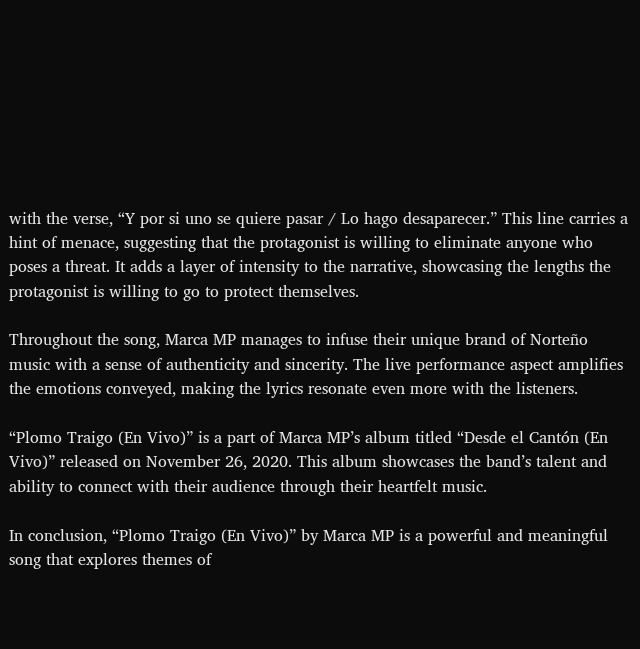with the verse, “Y por si uno se quiere pasar / Lo hago desaparecer.” This line carries a hint of menace, suggesting that the protagonist is willing to eliminate anyone who poses a threat. It adds a layer of intensity to the narrative, showcasing the lengths the protagonist is willing to go to protect themselves.

Throughout the song, Marca MP manages to infuse their unique brand of Norteño music with a sense of authenticity and sincerity. The live performance aspect amplifies the emotions conveyed, making the lyrics resonate even more with the listeners.

“Plomo Traigo (En Vivo)” is a part of Marca MP’s album titled “Desde el Cantón (En Vivo)” released on November 26, 2020. This album showcases the band’s talent and ability to connect with their audience through their heartfelt music.

In conclusion, “Plomo Traigo (En Vivo)” by Marca MP is a powerful and meaningful song that explores themes of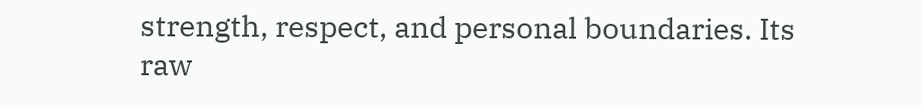strength, respect, and personal boundaries. Its raw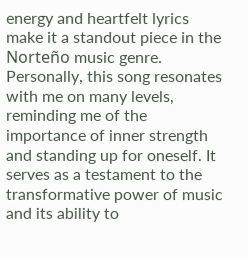energy and heartfelt lyrics make it a standout piece in the Norteño music genre. Personally, this song resonates with me on many levels, reminding me of the importance of inner strength and standing up for oneself. It serves as a testament to the transformative power of music and its ability to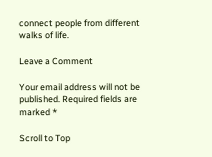connect people from different walks of life.

Leave a Comment

Your email address will not be published. Required fields are marked *

Scroll to Top